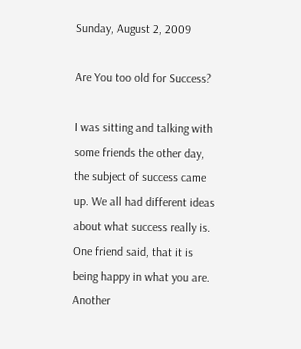Sunday, August 2, 2009

Are You too old for Success?

I was sitting and talking with some friends the other day, the subject of success came up. We all had different ideas about what success really is.
One friend said, that it is being happy in what you are. Another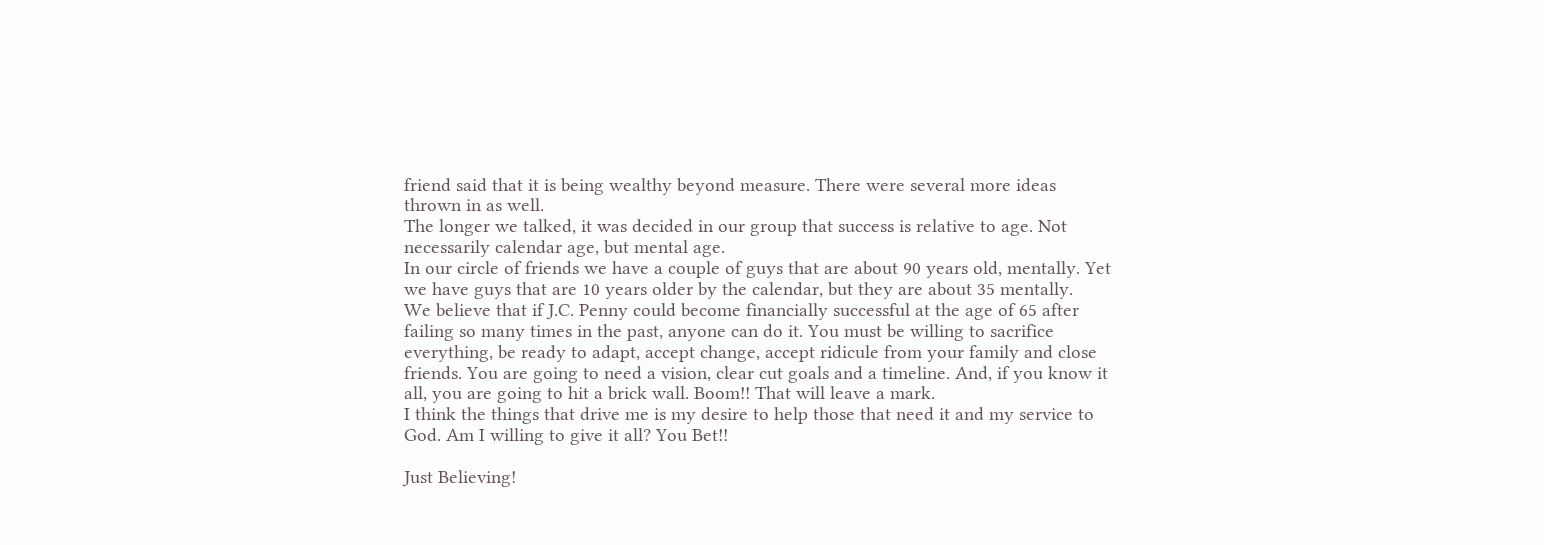friend said that it is being wealthy beyond measure. There were several more ideas thrown in as well.
The longer we talked, it was decided in our group that success is relative to age. Not necessarily calendar age, but mental age.
In our circle of friends we have a couple of guys that are about 90 years old, mentally. Yet we have guys that are 10 years older by the calendar, but they are about 35 mentally.
We believe that if J.C. Penny could become financially successful at the age of 65 after failing so many times in the past, anyone can do it. You must be willing to sacrifice everything, be ready to adapt, accept change, accept ridicule from your family and close friends. You are going to need a vision, clear cut goals and a timeline. And, if you know it all, you are going to hit a brick wall. Boom!! That will leave a mark.
I think the things that drive me is my desire to help those that need it and my service to God. Am I willing to give it all? You Bet!!

Just Believing!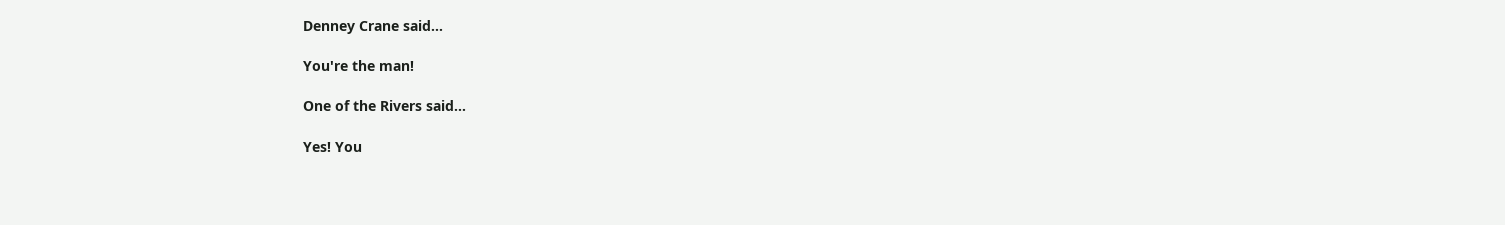Denney Crane said...

You're the man!

One of the Rivers said...

Yes! You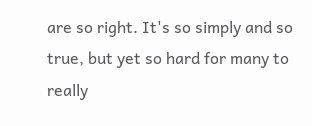are so right. It's so simply and so true, but yet so hard for many to really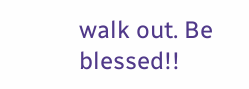walk out. Be blessed!!